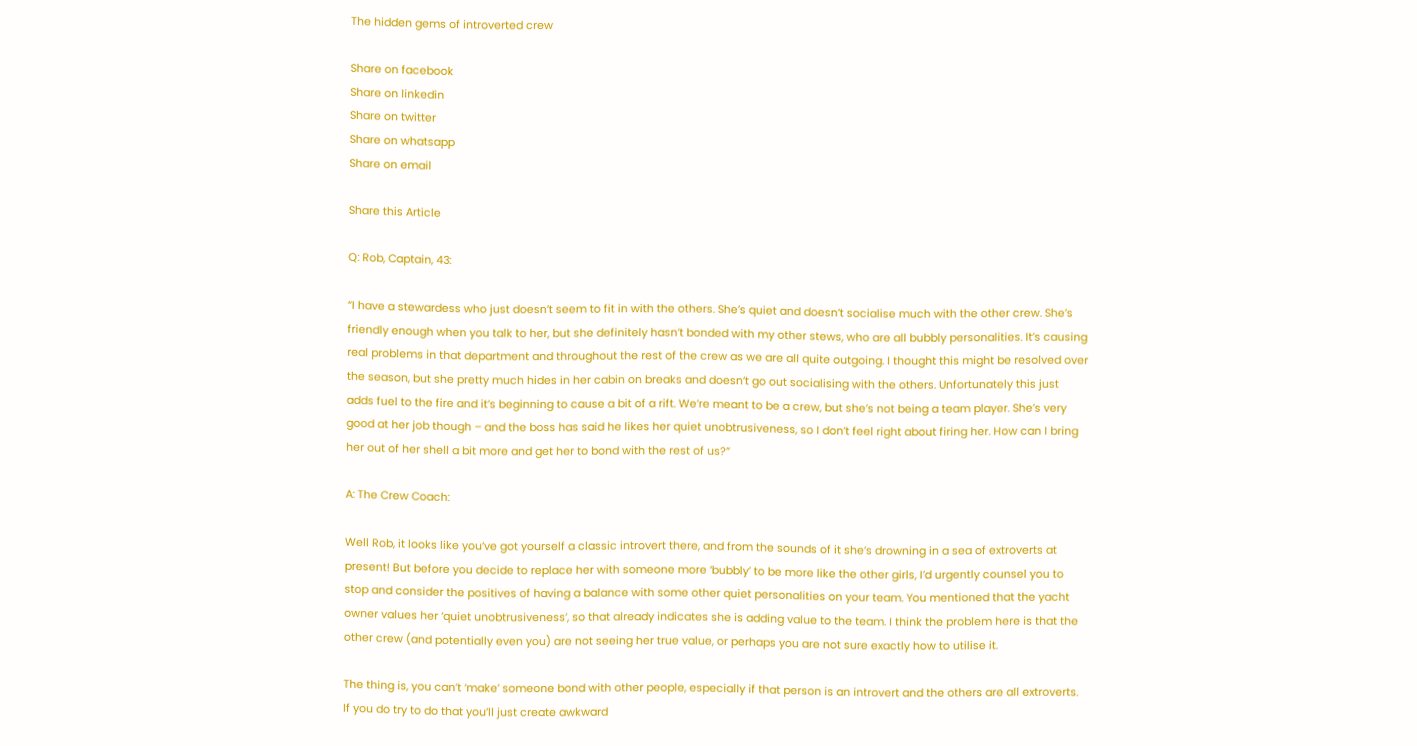The hidden gems of introverted crew

Share on facebook
Share on linkedin
Share on twitter
Share on whatsapp
Share on email

Share this Article

Q: Rob, Captain, 43:

“I have a stewardess who just doesn’t seem to fit in with the others. She’s quiet and doesn’t socialise much with the other crew. She’s friendly enough when you talk to her, but she definitely hasn’t bonded with my other stews, who are all bubbly personalities. It’s causing real problems in that department and throughout the rest of the crew as we are all quite outgoing. I thought this might be resolved over the season, but she pretty much hides in her cabin on breaks and doesn’t go out socialising with the others. Unfortunately this just adds fuel to the fire and it’s beginning to cause a bit of a rift. We’re meant to be a crew, but she’s not being a team player. She’s very good at her job though – and the boss has said he likes her quiet unobtrusiveness, so I don’t feel right about firing her. How can I bring her out of her shell a bit more and get her to bond with the rest of us?”

A: The Crew Coach:

Well Rob, it looks like you’ve got yourself a classic introvert there, and from the sounds of it she’s drowning in a sea of extroverts at present! But before you decide to replace her with someone more ‘bubbly’ to be more like the other girls, I’d urgently counsel you to stop and consider the positives of having a balance with some other quiet personalities on your team. You mentioned that the yacht owner values her ‘quiet unobtrusiveness’, so that already indicates she is adding value to the team. I think the problem here is that the other crew (and potentially even you) are not seeing her true value, or perhaps you are not sure exactly how to utilise it.

The thing is, you can’t ‘make’ someone bond with other people, especially if that person is an introvert and the others are all extroverts. If you do try to do that you’ll just create awkward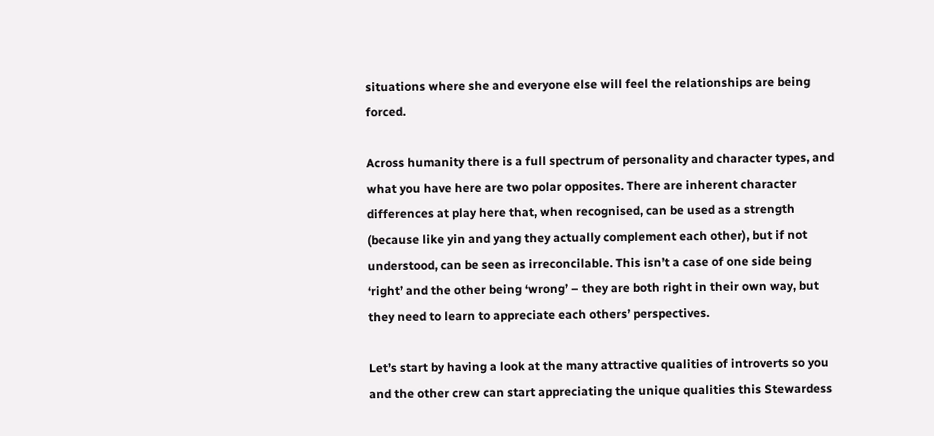situations where she and everyone else will feel the relationships are being forced.

Across humanity there is a full spectrum of personality and character types, and what you have here are two polar opposites. There are inherent character differences at play here that, when recognised, can be used as a strength (because like yin and yang they actually complement each other), but if not understood, can be seen as irreconcilable. This isn’t a case of one side being ‘right’ and the other being ‘wrong’ – they are both right in their own way, but they need to learn to appreciate each others’ perspectives.

Let’s start by having a look at the many attractive qualities of introverts so you and the other crew can start appreciating the unique qualities this Stewardess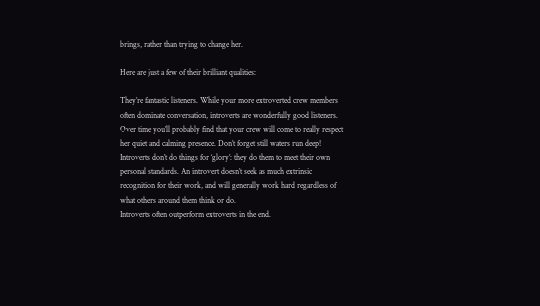brings, rather than trying to change her.

Here are just a few of their brilliant qualities:

They’re fantastic listeners. While your more extroverted crew members often dominate conversation, introverts are wonderfully good listeners. Over time you’ll probably find that your crew will come to really respect her quiet and calming presence. Don’t forget still waters run deep!
Introverts don’t do things for ‘glory’: they do them to meet their own personal standards. An introvert doesn’t seek as much extrinsic recognition for their work, and will generally work hard regardless of what others around them think or do.
Introverts often outperform extroverts in the end.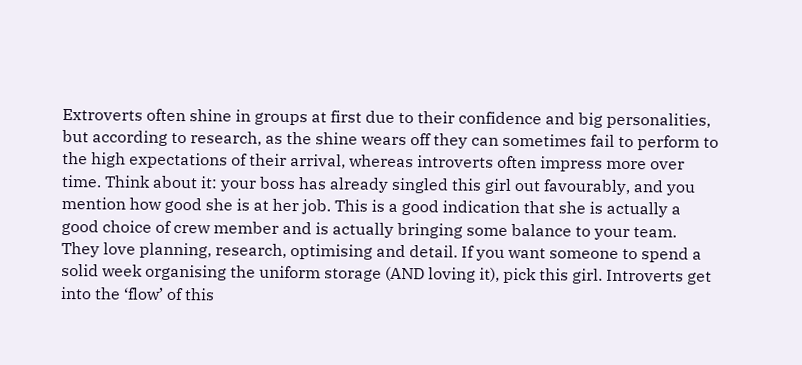Extroverts often shine in groups at first due to their confidence and big personalities, but according to research, as the shine wears off they can sometimes fail to perform to the high expectations of their arrival, whereas introverts often impress more over time. Think about it: your boss has already singled this girl out favourably, and you mention how good she is at her job. This is a good indication that she is actually a good choice of crew member and is actually bringing some balance to your team.
They love planning, research, optimising and detail. If you want someone to spend a solid week organising the uniform storage (AND loving it), pick this girl. Introverts get into the ‘flow’ of this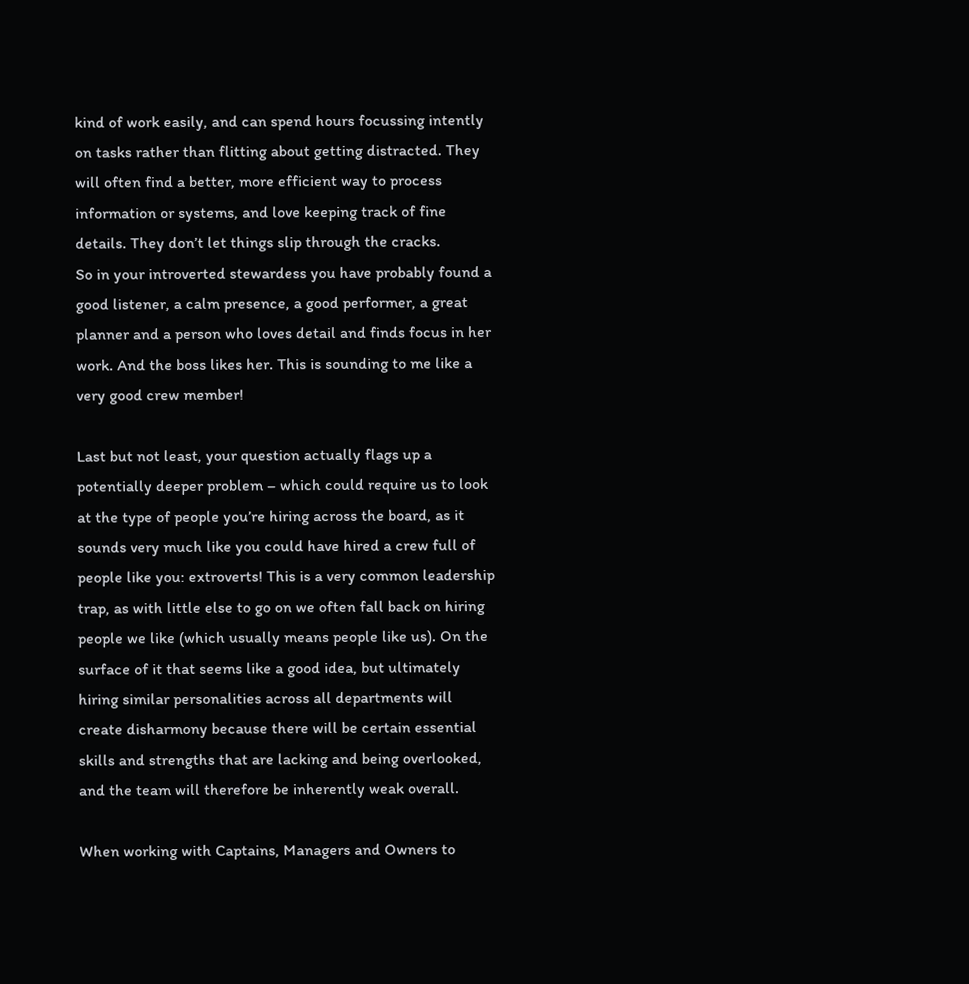kind of work easily, and can spend hours focussing intently on tasks rather than flitting about getting distracted. They will often find a better, more efficient way to process information or systems, and love keeping track of fine details. They don’t let things slip through the cracks.
So in your introverted stewardess you have probably found a good listener, a calm presence, a good performer, a great planner and a person who loves detail and finds focus in her work. And the boss likes her. This is sounding to me like a very good crew member!

Last but not least, your question actually flags up a potentially deeper problem – which could require us to look at the type of people you’re hiring across the board, as it sounds very much like you could have hired a crew full of people like you: extroverts! This is a very common leadership trap, as with little else to go on we often fall back on hiring people we like (which usually means people like us). On the surface of it that seems like a good idea, but ultimately hiring similar personalities across all departments will create disharmony because there will be certain essential skills and strengths that are lacking and being overlooked, and the team will therefore be inherently weak overall.

When working with Captains, Managers and Owners to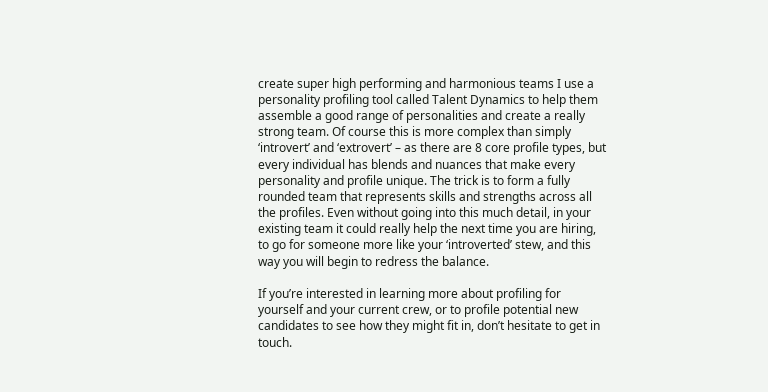create super high performing and harmonious teams I use a personality profiling tool called Talent Dynamics to help them assemble a good range of personalities and create a really strong team. Of course this is more complex than simply ‘introvert’ and ‘extrovert’ – as there are 8 core profile types, but every individual has blends and nuances that make every personality and profile unique. The trick is to form a fully rounded team that represents skills and strengths across all the profiles. Even without going into this much detail, in your existing team it could really help the next time you are hiring, to go for someone more like your ‘introverted’ stew, and this way you will begin to redress the balance.

If you’re interested in learning more about profiling for yourself and your current crew, or to profile potential new candidates to see how they might fit in, don’t hesitate to get in touch.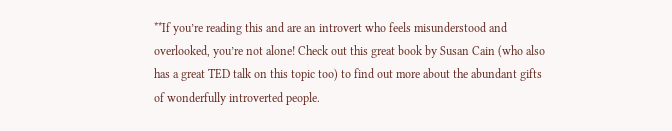**If you’re reading this and are an introvert who feels misunderstood and overlooked, you’re not alone! Check out this great book by Susan Cain (who also has a great TED talk on this topic too) to find out more about the abundant gifts of wonderfully introverted people.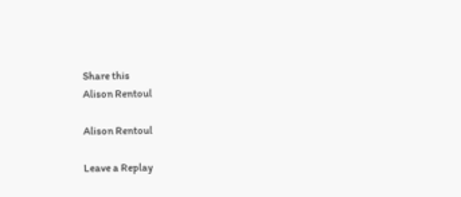Share this
Alison Rentoul

Alison Rentoul

Leave a Replay